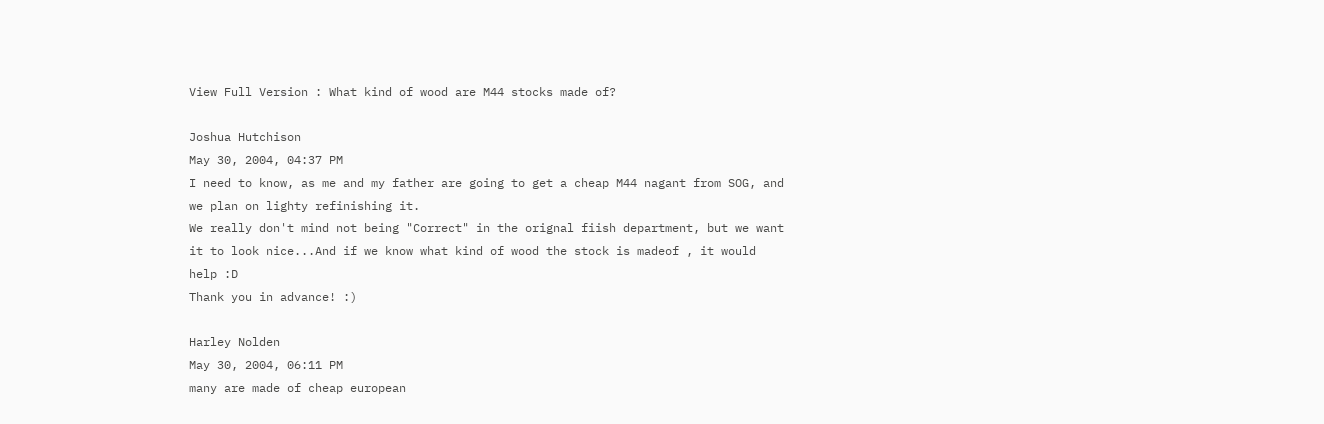View Full Version : What kind of wood are M44 stocks made of?

Joshua Hutchison
May 30, 2004, 04:37 PM
I need to know, as me and my father are going to get a cheap M44 nagant from SOG, and we plan on lighty refinishing it.
We really don't mind not being "Correct" in the orignal fiish department, but we want it to look nice...And if we know what kind of wood the stock is madeof , it would help :D
Thank you in advance! :)

Harley Nolden
May 30, 2004, 06:11 PM
many are made of cheap european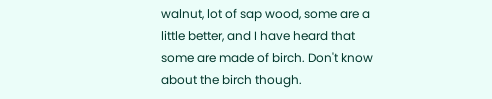walnut, lot of sap wood, some are a little better, and I have heard that some are made of birch. Don't know about the birch though.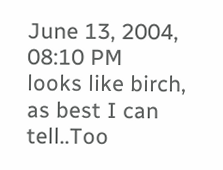June 13, 2004, 08:10 PM
looks like birch, as best I can tell..Too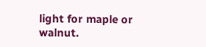light for maple or walnut.